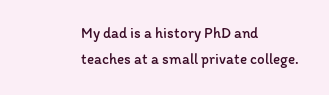My dad is a history PhD and teaches at a small private college.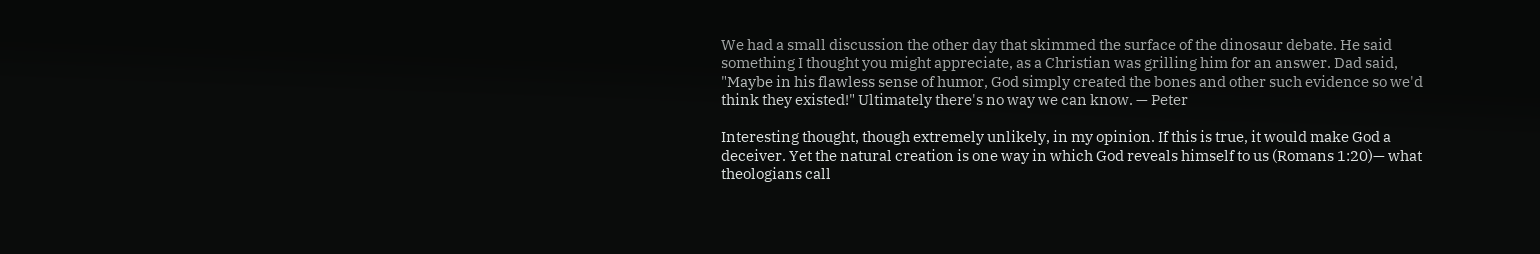We had a small discussion the other day that skimmed the surface of the dinosaur debate. He said something I thought you might appreciate, as a Christian was grilling him for an answer. Dad said, "Maybe in his flawless sense of humor, God simply created the bones and other such evidence so we'd think they existed!" Ultimately there's no way we can know. — Peter

Interesting thought, though extremely unlikely, in my opinion. If this is true, it would make God a deceiver. Yet the natural creation is one way in which God reveals himself to us (Romans 1:20)— what theologians call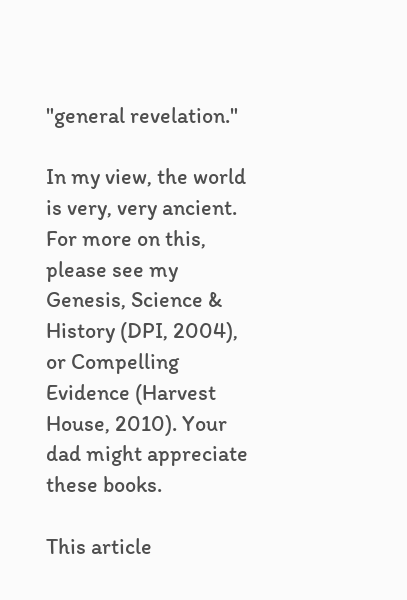"general revelation."

In my view, the world is very, very ancient. For more on this, please see my Genesis, Science & History (DPI, 2004), or Compelling Evidence (Harvest House, 2010). Your dad might appreciate these books.

This article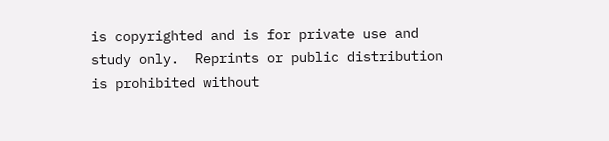is copyrighted and is for private use and study only.  Reprints or public distribution is prohibited without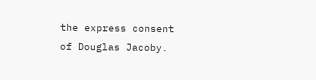the express consent of Douglas Jacoby.